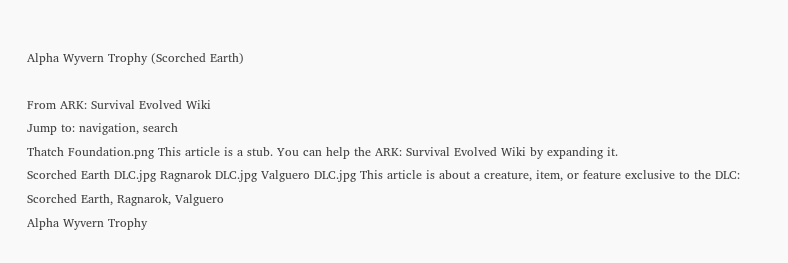Alpha Wyvern Trophy (Scorched Earth)

From ARK: Survival Evolved Wiki
Jump to: navigation, search
Thatch Foundation.png This article is a stub. You can help the ARK: Survival Evolved Wiki by expanding it.
Scorched Earth DLC.jpg Ragnarok DLC.jpg Valguero DLC.jpg This article is about a creature, item, or feature exclusive to the DLC: Scorched Earth, Ragnarok, Valguero
Alpha Wyvern Trophy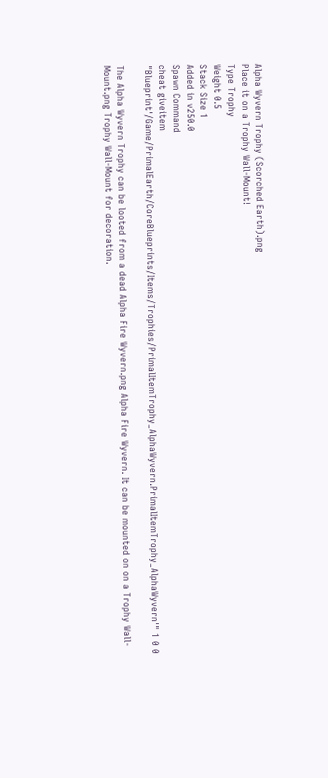Alpha Wyvern Trophy (Scorched Earth).png
Place it on a Trophy Wall-Mount!
Type Trophy
Weight 0.5
Stack Size 1
Added in v250.0
Spawn Command
cheat giveitem "Blueprint'/Game/PrimalEarth/CoreBlueprints/Items/Trophies/PrimalItemTrophy_AlphaWyvern.PrimalItemTrophy_AlphaWyvern'" 1 0 0

The Alpha Wyvern Trophy can be looted from a dead Alpha Fire Wyvern.png Alpha Fire Wyvern. It can be mounted on on a Trophy Wall-Mount.png Trophy Wall-Mount for decoration.